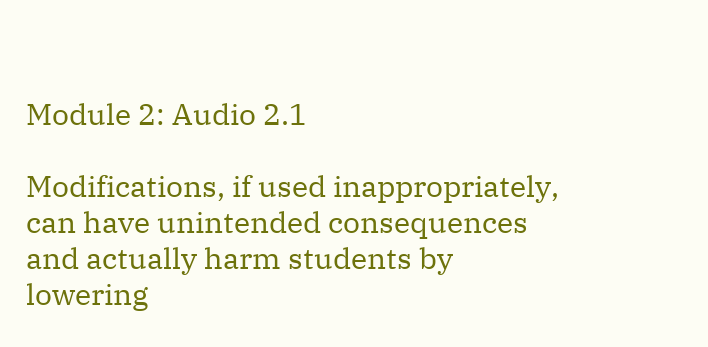Module 2: Audio 2.1

Modifications, if used inappropriately, can have unintended consequences and actually harm students by lowering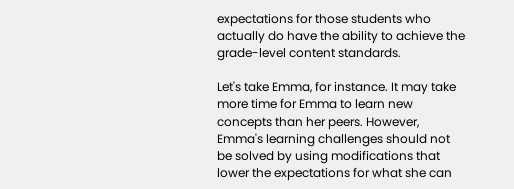expectations for those students who actually do have the ability to achieve the grade-level content standards.

Let's take Emma, for instance. It may take more time for Emma to learn new concepts than her peers. However, Emma's learning challenges should not be solved by using modifications that lower the expectations for what she can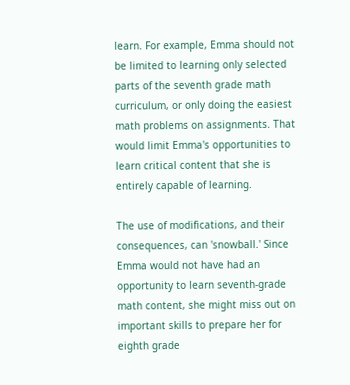learn. For example, Emma should not be limited to learning only selected parts of the seventh grade math curriculum, or only doing the easiest math problems on assignments. That would limit Emma's opportunities to learn critical content that she is entirely capable of learning.

The use of modifications, and their consequences, can 'snowball.' Since Emma would not have had an opportunity to learn seventh-grade math content, she might miss out on important skills to prepare her for eighth grade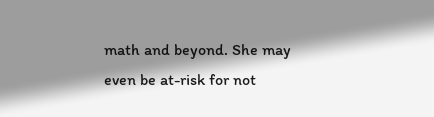math and beyond. She may even be at-risk for not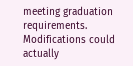meeting graduation requirements. Modifications could actually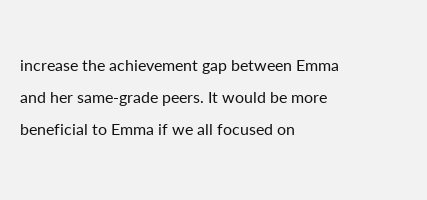increase the achievement gap between Emma and her same-grade peers. It would be more beneficial to Emma if we all focused on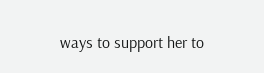ways to support her to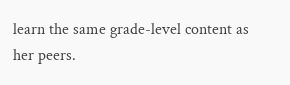learn the same grade-level content as her peers.